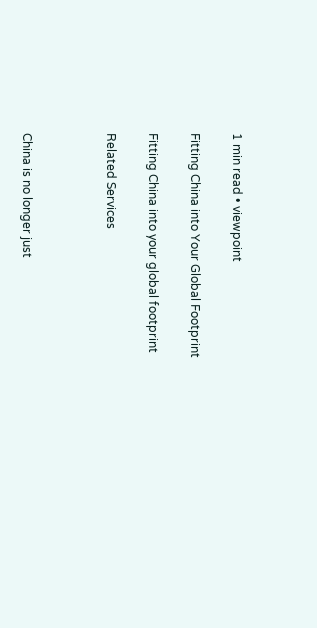1 min read • viewpoint

Fitting China into Your Global Footprint

Fitting China into your global footprint

Related Services



China is no longer just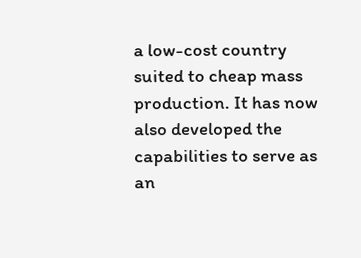a low-cost country suited to cheap mass production. It has now also developed the capabilities to serve as an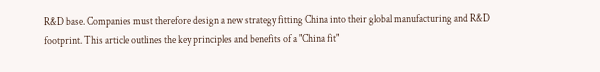R&D base. Companies must therefore design a new strategy fitting China into their global manufacturing and R&D footprint. This article outlines the key principles and benefits of a "China fit"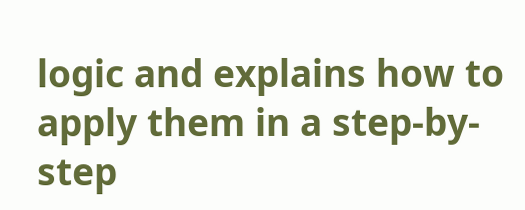logic and explains how to apply them in a step-by-step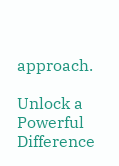approach.

Unlock a Powerful Difference